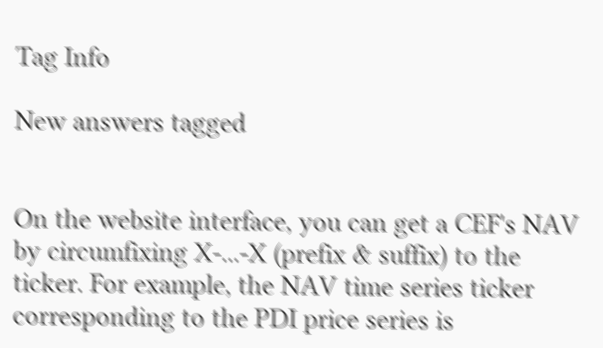Tag Info

New answers tagged


On the website interface, you can get a CEF's NAV by circumfixing X-...-X (prefix & suffix) to the ticker. For example, the NAV time series ticker corresponding to the PDI price series is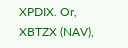XPDIX. Or, XBTZX (NAV),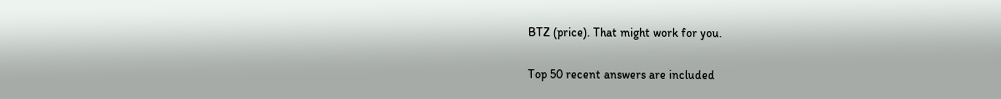BTZ (price). That might work for you.

Top 50 recent answers are included